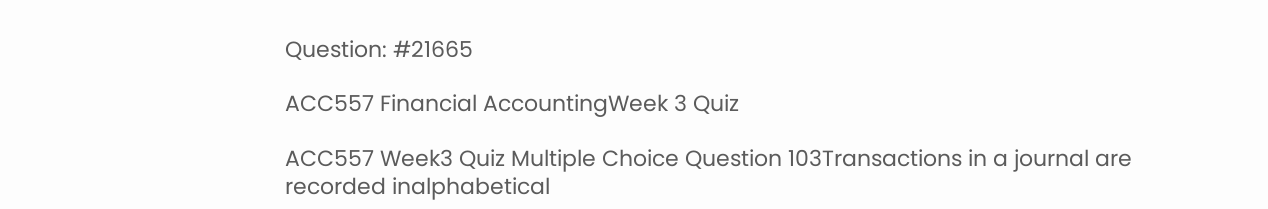Question: #21665

ACC557 Financial AccountingWeek 3 Quiz

ACC557 Week3 Quiz Multiple Choice Question 103Transactions in a journal are recorded inalphabetical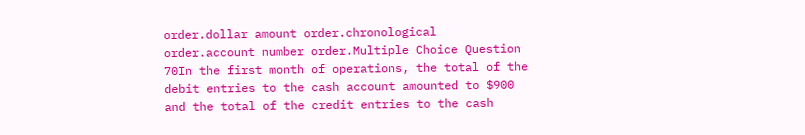order.dollar amount order.chronological order.account number order.Multiple Choice Question 70In the first month of operations, the total of the debit entries to the cash account amounted to $900 and the total of the credit entries to the cash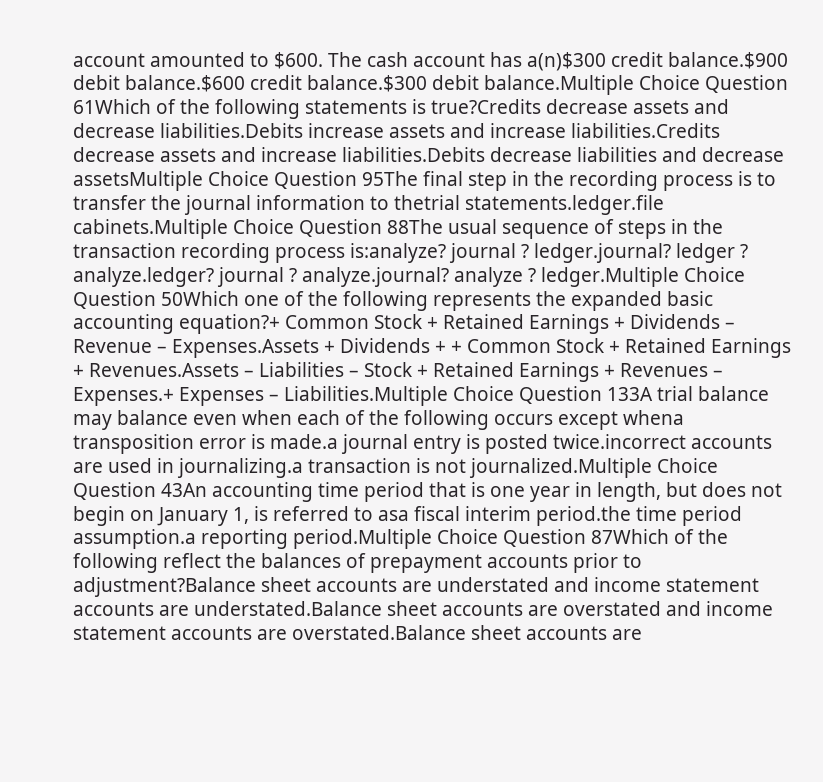account amounted to $600. The cash account has a(n)$300 credit balance.$900 debit balance.$600 credit balance.$300 debit balance.Multiple Choice Question 61Which of the following statements is true?Credits decrease assets and decrease liabilities.Debits increase assets and increase liabilities.Credits decrease assets and increase liabilities.Debits decrease liabilities and decrease assetsMultiple Choice Question 95The final step in the recording process is to transfer the journal information to thetrial statements.ledger.file cabinets.Multiple Choice Question 88The usual sequence of steps in the transaction recording process is:analyze? journal ? ledger.journal? ledger ? analyze.ledger? journal ? analyze.journal? analyze ? ledger.Multiple Choice Question 50Which one of the following represents the expanded basic accounting equation?+ Common Stock + Retained Earnings + Dividends – Revenue – Expenses.Assets + Dividends + + Common Stock + Retained Earnings + Revenues.Assets – Liabilities – Stock + Retained Earnings + Revenues – Expenses.+ Expenses – Liabilities.Multiple Choice Question 133A trial balance may balance even when each of the following occurs except whena transposition error is made.a journal entry is posted twice.incorrect accounts are used in journalizing.a transaction is not journalized.Multiple Choice Question 43An accounting time period that is one year in length, but does not begin on January 1, is referred to asa fiscal interim period.the time period assumption.a reporting period.Multiple Choice Question 87Which of the following reflect the balances of prepayment accounts prior to adjustment?Balance sheet accounts are understated and income statement accounts are understated.Balance sheet accounts are overstated and income statement accounts are overstated.Balance sheet accounts are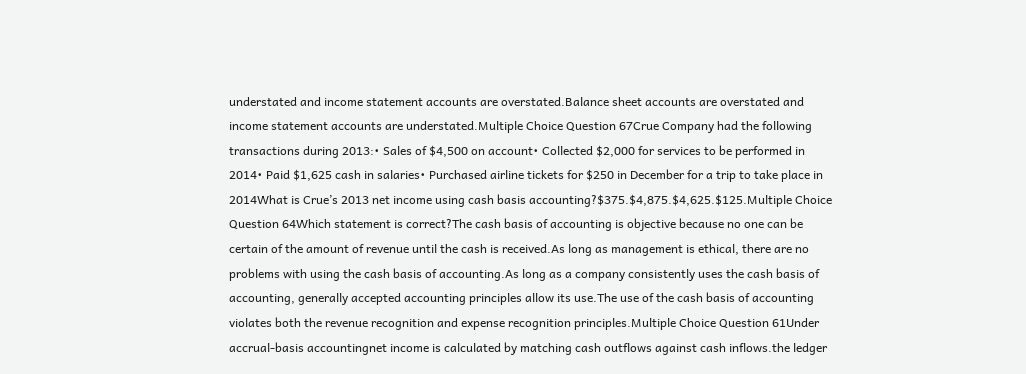understated and income statement accounts are overstated.Balance sheet accounts are overstated and income statement accounts are understated.Multiple Choice Question 67Crue Company had the following transactions during 2013:• Sales of $4,500 on account• Collected $2,000 for services to be performed in 2014• Paid $1,625 cash in salaries• Purchased airline tickets for $250 in December for a trip to take place in 2014What is Crue’s 2013 net income using cash basis accounting?$375.$4,875.$4,625.$125.Multiple Choice Question 64Which statement is correct?The cash basis of accounting is objective because no one can be certain of the amount of revenue until the cash is received.As long as management is ethical, there are no problems with using the cash basis of accounting.As long as a company consistently uses the cash basis of accounting, generally accepted accounting principles allow its use.The use of the cash basis of accounting violates both the revenue recognition and expense recognition principles.Multiple Choice Question 61Under accrual-basis accountingnet income is calculated by matching cash outflows against cash inflows.the ledger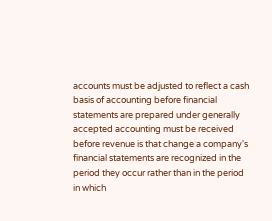accounts must be adjusted to reflect a cash basis of accounting before financial statements are prepared under generally accepted accounting must be received before revenue is that change a company's financial statements are recognized in the period they occur rather than in the period in which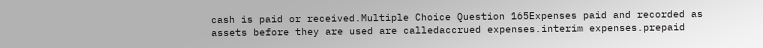cash is paid or received.Multiple Choice Question 165Expenses paid and recorded as assets before they are used are calledaccrued expenses.interim expenses.prepaid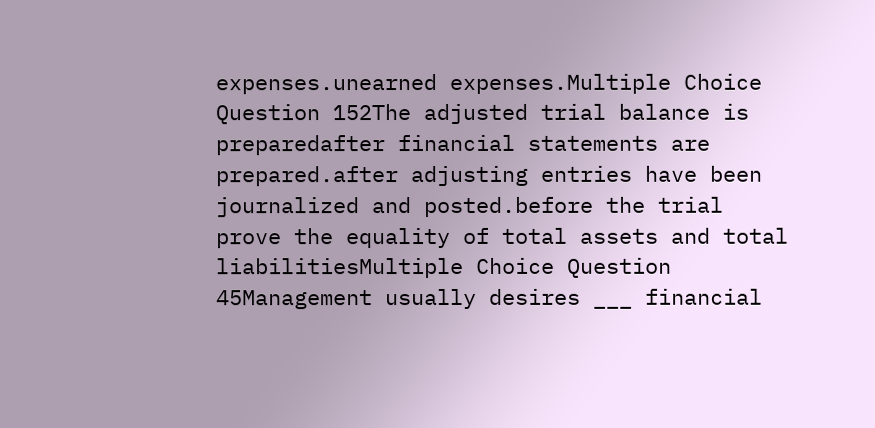expenses.unearned expenses.Multiple Choice Question 152The adjusted trial balance is preparedafter financial statements are prepared.after adjusting entries have been journalized and posted.before the trial prove the equality of total assets and total liabilitiesMultiple Choice Question 45Management usually desires ___ financial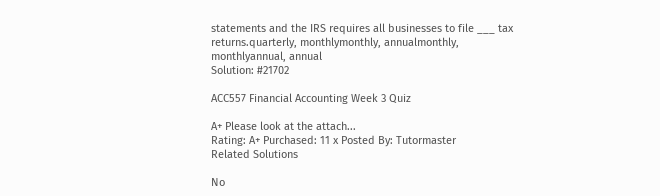statements and the IRS requires all businesses to file ___ tax returns.quarterly, monthlymonthly, annualmonthly, monthlyannual, annual
Solution: #21702

ACC557 Financial Accounting Week 3 Quiz

A+ Please look at the attach...
Rating: A+ Purchased: 11 x Posted By: Tutormaster
Related Solutions

No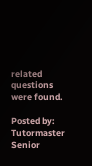related questions were found.

Posted by: Tutormaster
Senior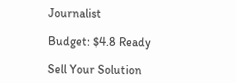Journalist

Budget: $4.8 Ready

Sell Your Solution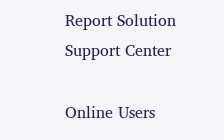Report Solution Support Center

Online Users